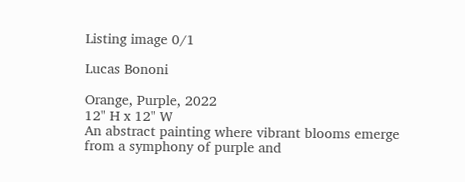Listing image 0/1

Lucas Bononi

Orange, Purple, 2022
12" H x 12" W
An abstract painting where vibrant blooms emerge from a symphony of purple and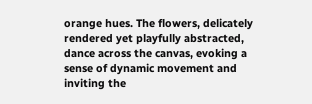orange hues. The flowers, delicately rendered yet playfully abstracted, dance across the canvas, evoking a sense of dynamic movement and inviting the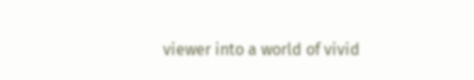viewer into a world of vivid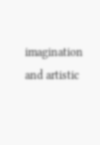imagination and artistic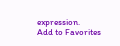expression.
Add to Favorites